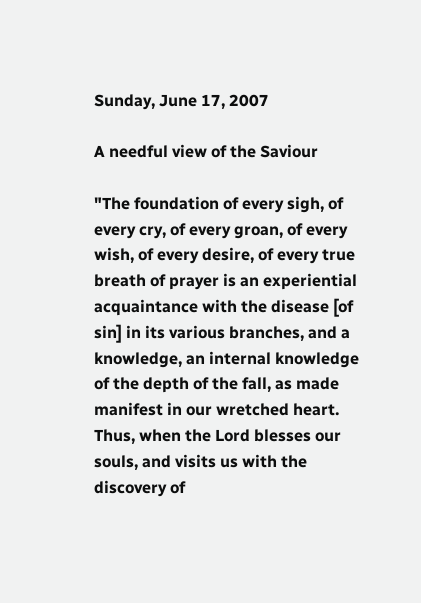Sunday, June 17, 2007

A needful view of the Saviour

"The foundation of every sigh, of every cry, of every groan, of every wish, of every desire, of every true breath of prayer is an experiential acquaintance with the disease [of sin] in its various branches, and a knowledge, an internal knowledge of the depth of the fall, as made manifest in our wretched heart. Thus, when the Lord blesses our souls, and visits us with the discovery of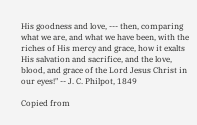His goodness and love, --- then, comparing what we are, and what we have been, with the riches of His mercy and grace, how it exalts His salvation and sacrifice, and the love, blood, and grace of the Lord Jesus Christ in our eyes!" -- J. C. Philpot, 1849

Copied from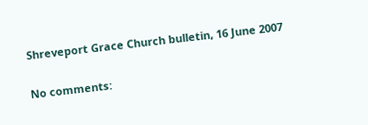Shreveport Grace Church bulletin, 16 June 2007

No comments: